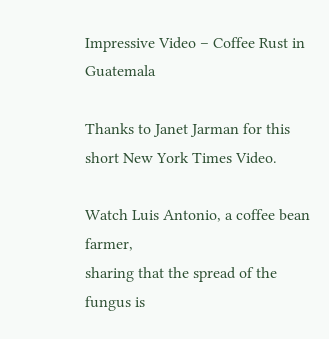Impressive Video – Coffee Rust in Guatemala

Thanks to Janet Jarman for this short New York Times Video.

Watch Luis Antonio, a coffee bean farmer,
sharing that the spread of the fungus is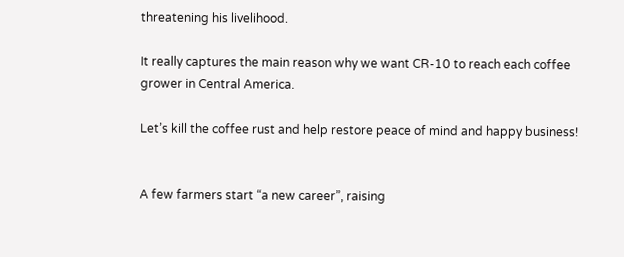threatening his livelihood.

It really captures the main reason why we want CR-10 to reach each coffee grower in Central America.

Let’s kill the coffee rust and help restore peace of mind and happy business!


A few farmers start “a new career”, raising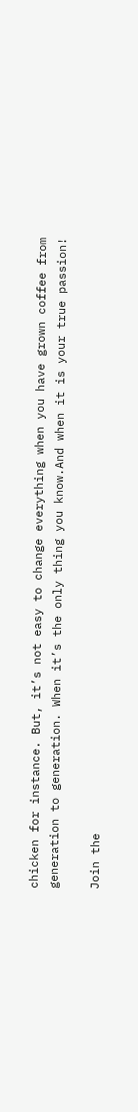chicken for instance. But, it’s not easy to change everything when you have grown coffee from generation to generation. When it’s the only thing you know.And when it is your true passion!

Join the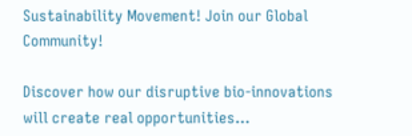Sustainability Movement! Join our Global Community!

Discover how our disruptive bio-innovations will create real opportunities...